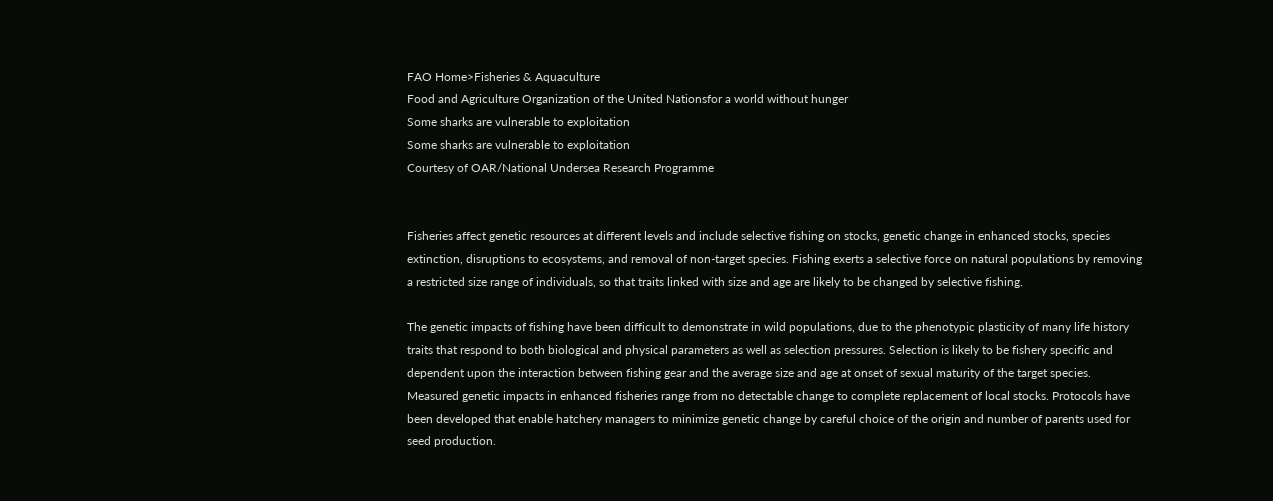FAO Home>Fisheries & Aquaculture
Food and Agriculture Organization of the United Nationsfor a world without hunger
Some sharks are vulnerable to exploitation
Some sharks are vulnerable to exploitation
Courtesy of OAR/National Undersea Research Programme


Fisheries affect genetic resources at different levels and include selective fishing on stocks, genetic change in enhanced stocks, species extinction, disruptions to ecosystems, and removal of non-target species. Fishing exerts a selective force on natural populations by removing a restricted size range of individuals, so that traits linked with size and age are likely to be changed by selective fishing.

The genetic impacts of fishing have been difficult to demonstrate in wild populations, due to the phenotypic plasticity of many life history traits that respond to both biological and physical parameters as well as selection pressures. Selection is likely to be fishery specific and dependent upon the interaction between fishing gear and the average size and age at onset of sexual maturity of the target species. Measured genetic impacts in enhanced fisheries range from no detectable change to complete replacement of local stocks. Protocols have been developed that enable hatchery managers to minimize genetic change by careful choice of the origin and number of parents used for seed production.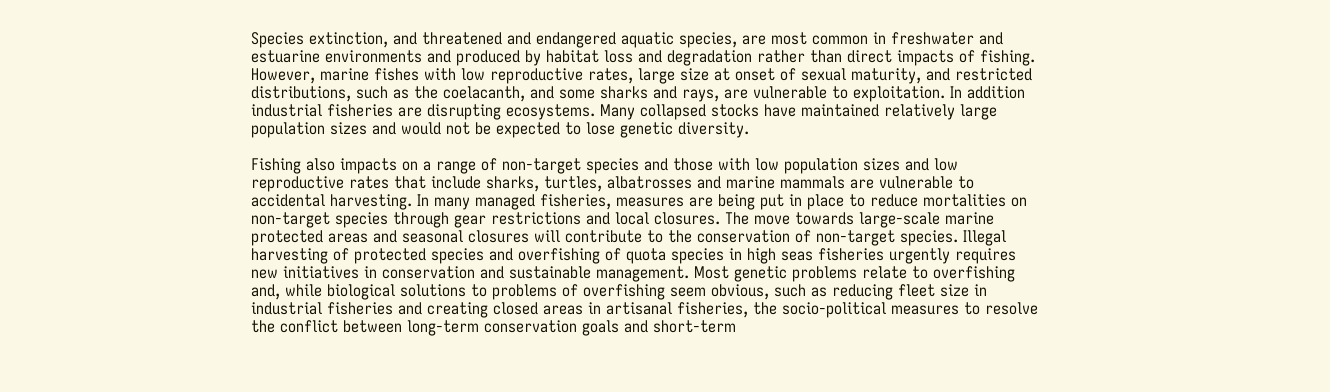Species extinction, and threatened and endangered aquatic species, are most common in freshwater and estuarine environments and produced by habitat loss and degradation rather than direct impacts of fishing. However, marine fishes with low reproductive rates, large size at onset of sexual maturity, and restricted distributions, such as the coelacanth, and some sharks and rays, are vulnerable to exploitation. In addition industrial fisheries are disrupting ecosystems. Many collapsed stocks have maintained relatively large population sizes and would not be expected to lose genetic diversity.

Fishing also impacts on a range of non-target species and those with low population sizes and low reproductive rates that include sharks, turtles, albatrosses and marine mammals are vulnerable to accidental harvesting. In many managed fisheries, measures are being put in place to reduce mortalities on non-target species through gear restrictions and local closures. The move towards large-scale marine protected areas and seasonal closures will contribute to the conservation of non-target species. Illegal harvesting of protected species and overfishing of quota species in high seas fisheries urgently requires new initiatives in conservation and sustainable management. Most genetic problems relate to overfishing and, while biological solutions to problems of overfishing seem obvious, such as reducing fleet size in industrial fisheries and creating closed areas in artisanal fisheries, the socio-political measures to resolve the conflict between long-term conservation goals and short-term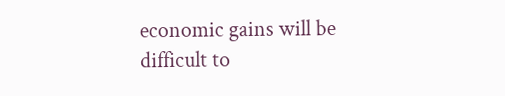economic gains will be difficult to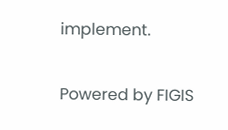implement.

Powered by FIGIS